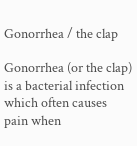Gonorrhea / the clap

Gonorrhea (or the clap) is a bacterial infection which often causes pain when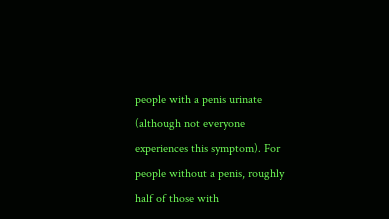people with a penis urinate (although not everyone experiences this symptom). For people without a penis, roughly half of those with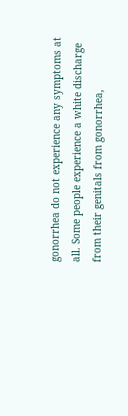gonorrhea do not experience any symptoms at all. Some people experience a white discharge from their genitals from gonorrhea,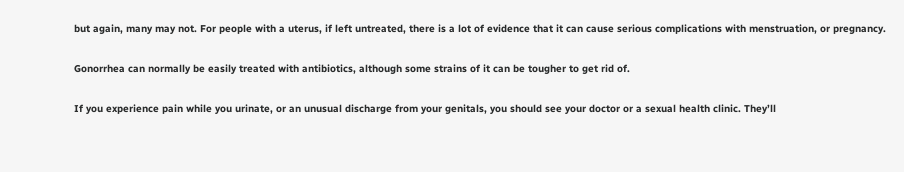but again, many may not. For people with a uterus, if left untreated, there is a lot of evidence that it can cause serious complications with menstruation, or pregnancy.

Gonorrhea can normally be easily treated with antibiotics, although some strains of it can be tougher to get rid of.

If you experience pain while you urinate, or an unusual discharge from your genitals, you should see your doctor or a sexual health clinic. They’ll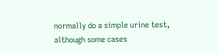normally do a simple urine test, although some cases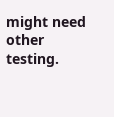might need other testing.